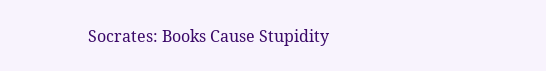Socrates: Books Cause Stupidity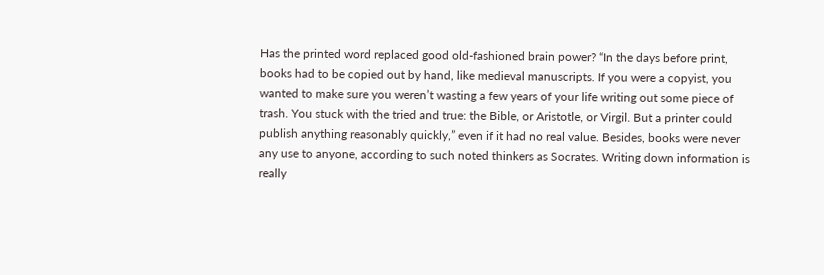Has the printed word replaced good old-fashioned brain power? “In the days before print, books had to be copied out by hand, like medieval manuscripts. If you were a copyist, you wanted to make sure you weren’t wasting a few years of your life writing out some piece of trash. You stuck with the tried and true: the Bible, or Aristotle, or Virgil. But a printer could publish anything reasonably quickly,” even if it had no real value. Besides, books were never any use to anyone, according to such noted thinkers as Socrates. Writing down information is really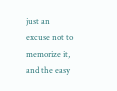just an excuse not to memorize it, and the easy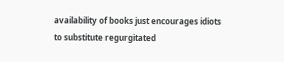availability of books just encourages idiots to substitute regurgitated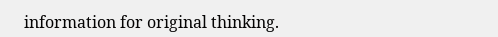information for original thinking.